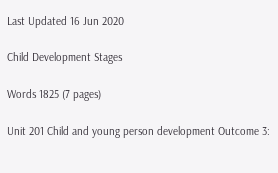Last Updated 16 Jun 2020

Child Development Stages

Words 1825 (7 pages)

Unit 201 Child and young person development Outcome 3: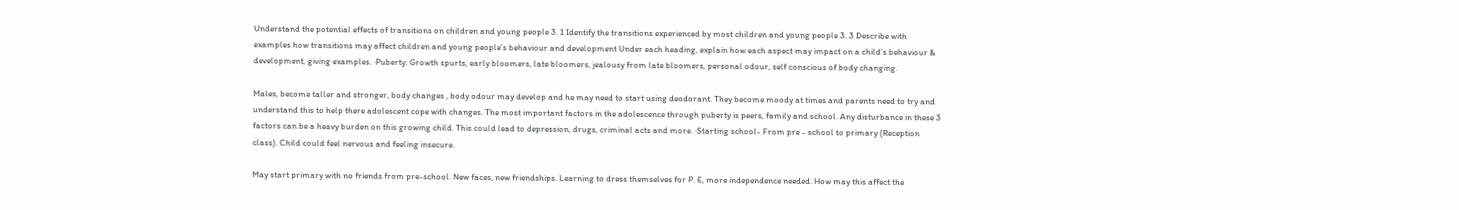Understand the potential effects of transitions on children and young people 3. 1 Identify the transitions experienced by most children and young people 3. 3 Describe with examples how transitions may affect children and young people’s behaviour and development Under each heading, explain how each aspect may impact on a child’s behaviour & development, giving examples. ·Puberty: Growth spurts, early bloomers, late bloomers, jealousy from late bloomers, personal odour, self conscious of body changing.

Males, become taller and stronger, body changes , body odour may develop and he may need to start using deodorant. They become moody at times and parents need to try and understand this to help there adolescent cope with changes. The most important factors in the adolescence through puberty is peers, family and school. Any disturbance in these 3 factors can be a heavy burden on this growing child. This could lead to depression, drugs, criminal acts and more. ·Starting school- From pre - school to primary (Reception class). Child could feel nervous and feeling insecure.

May start primary with no friends from pre-school. New faces, new friendships. Learning to dress themselves for P. E, more independence needed. How may this affect the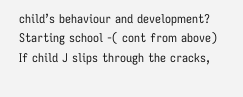child’s behaviour and development? Starting school -( cont from above) If child J slips through the cracks,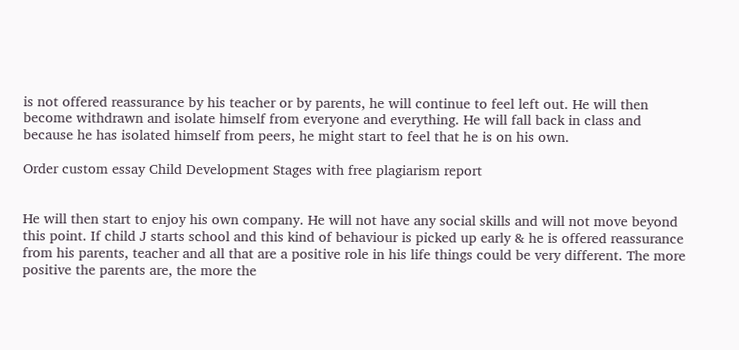is not offered reassurance by his teacher or by parents, he will continue to feel left out. He will then become withdrawn and isolate himself from everyone and everything. He will fall back in class and because he has isolated himself from peers, he might start to feel that he is on his own.

Order custom essay Child Development Stages with free plagiarism report


He will then start to enjoy his own company. He will not have any social skills and will not move beyond this point. If child J starts school and this kind of behaviour is picked up early & he is offered reassurance from his parents, teacher and all that are a positive role in his life things could be very different. The more positive the parents are, the more the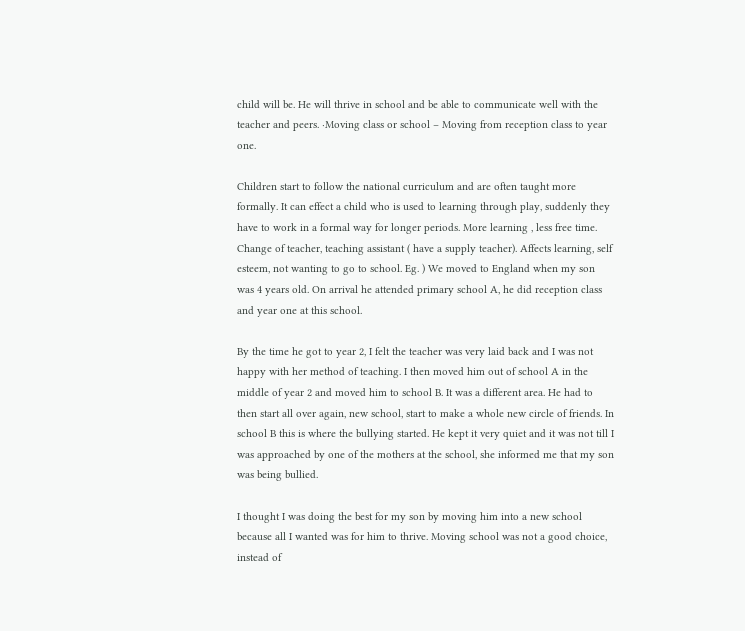child will be. He will thrive in school and be able to communicate well with the teacher and peers. ·Moving class or school – Moving from reception class to year one.

Children start to follow the national curriculum and are often taught more formally. It can effect a child who is used to learning through play, suddenly they have to work in a formal way for longer periods. More learning , less free time. Change of teacher, teaching assistant ( have a supply teacher). Affects learning, self esteem, not wanting to go to school. Eg. ) We moved to England when my son was 4 years old. On arrival he attended primary school A, he did reception class and year one at this school.

By the time he got to year 2, I felt the teacher was very laid back and I was not happy with her method of teaching. I then moved him out of school A in the middle of year 2 and moved him to school B. It was a different area. He had to then start all over again, new school, start to make a whole new circle of friends. In school B this is where the bullying started. He kept it very quiet and it was not till I was approached by one of the mothers at the school, she informed me that my son was being bullied.

I thought I was doing the best for my son by moving him into a new school because all I wanted was for him to thrive. Moving school was not a good choice, instead of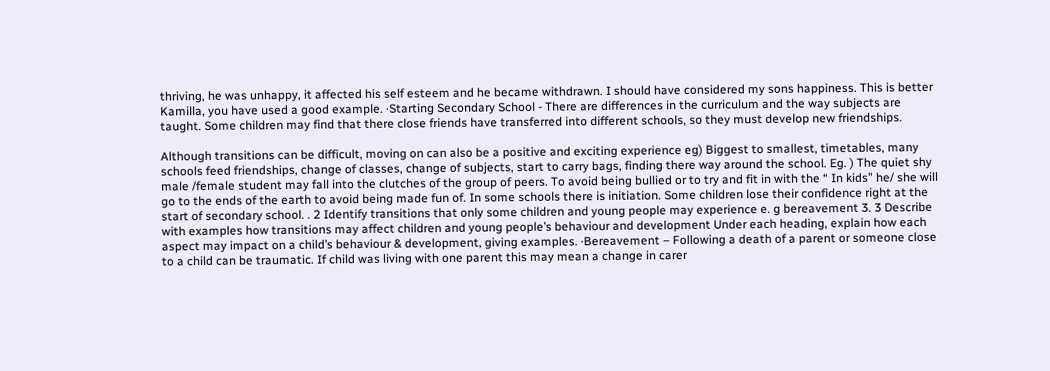thriving, he was unhappy, it affected his self esteem and he became withdrawn. I should have considered my sons happiness. This is better Kamilla, you have used a good example. ·Starting Secondary School - There are differences in the curriculum and the way subjects are taught. Some children may find that there close friends have transferred into different schools, so they must develop new friendships.

Although transitions can be difficult, moving on can also be a positive and exciting experience eg) Biggest to smallest, timetables, many schools feed friendships, change of classes, change of subjects, start to carry bags, finding there way around the school. Eg. ) The quiet shy male /female student may fall into the clutches of the group of peers. To avoid being bullied or to try and fit in with the “ In kids” he/ she will go to the ends of the earth to avoid being made fun of. In some schools there is initiation. Some children lose their confidence right at the start of secondary school. . 2 Identify transitions that only some children and young people may experience e. g bereavement 3. 3 Describe with examples how transitions may affect children and young people’s behaviour and development Under each heading, explain how each aspect may impact on a child’s behaviour & development, giving examples. ·Bereavement – Following a death of a parent or someone close to a child can be traumatic. If child was living with one parent this may mean a change in carer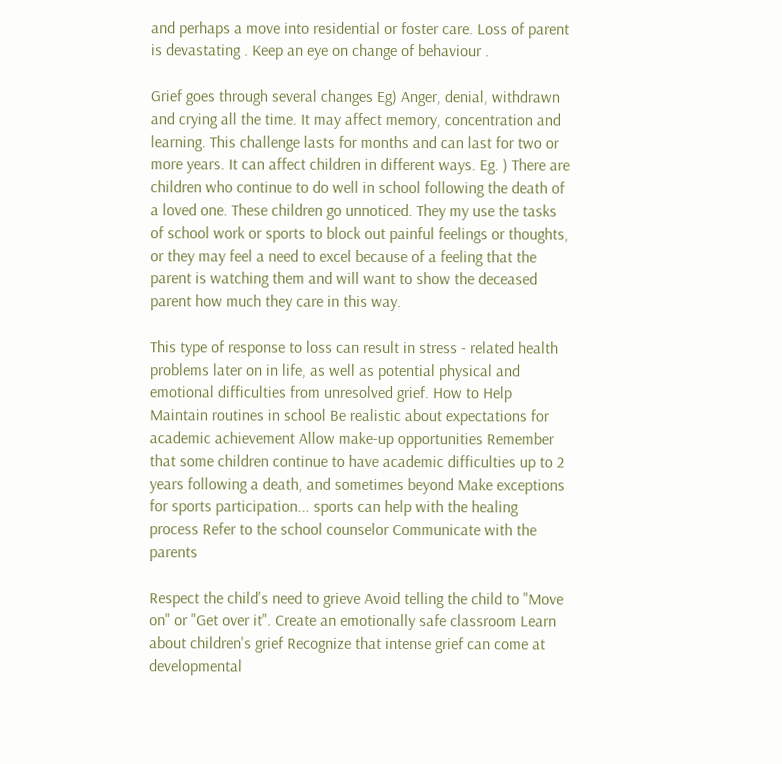and perhaps a move into residential or foster care. Loss of parent is devastating . Keep an eye on change of behaviour .

Grief goes through several changes Eg) Anger, denial, withdrawn and crying all the time. It may affect memory, concentration and learning. This challenge lasts for months and can last for two or more years. It can affect children in different ways. Eg. ) There are children who continue to do well in school following the death of a loved one. These children go unnoticed. They my use the tasks of school work or sports to block out painful feelings or thoughts, or they may feel a need to excel because of a feeling that the parent is watching them and will want to show the deceased parent how much they care in this way.

This type of response to loss can result in stress - related health problems later on in life, as well as potential physical and emotional difficulties from unresolved grief. How to Help Maintain routines in school Be realistic about expectations for academic achievement Allow make-up opportunities Remember that some children continue to have academic difficulties up to 2 years following a death, and sometimes beyond Make exceptions for sports participation... sports can help with the healing process Refer to the school counselor Communicate with the parents

Respect the child's need to grieve Avoid telling the child to "Move on" or "Get over it". Create an emotionally safe classroom Learn about children's grief Recognize that intense grief can come at developmental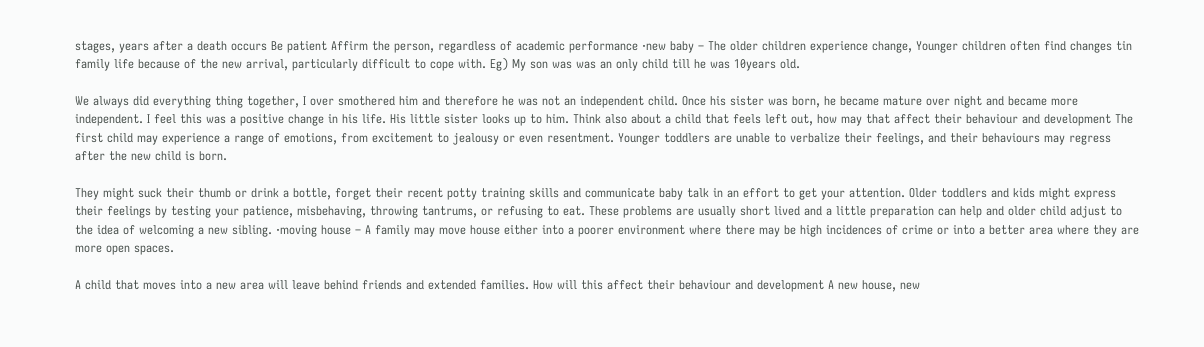stages, years after a death occurs Be patient Affirm the person, regardless of academic performance ·new baby – The older children experience change, Younger children often find changes tin family life because of the new arrival, particularly difficult to cope with. Eg) My son was was an only child till he was 10years old.

We always did everything thing together, I over smothered him and therefore he was not an independent child. Once his sister was born, he became mature over night and became more independent. I feel this was a positive change in his life. His little sister looks up to him. Think also about a child that feels left out, how may that affect their behaviour and development The first child may experience a range of emotions, from excitement to jealousy or even resentment. Younger toddlers are unable to verbalize their feelings, and their behaviours may regress after the new child is born.

They might suck their thumb or drink a bottle, forget their recent potty training skills and communicate baby talk in an effort to get your attention. Older toddlers and kids might express their feelings by testing your patience, misbehaving, throwing tantrums, or refusing to eat. These problems are usually short lived and a little preparation can help and older child adjust to the idea of welcoming a new sibling. ·moving house – A family may move house either into a poorer environment where there may be high incidences of crime or into a better area where they are more open spaces.

A child that moves into a new area will leave behind friends and extended families. How will this affect their behaviour and development A new house, new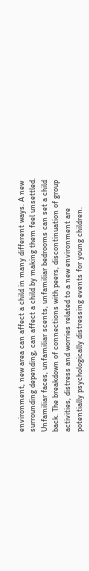environment, new area can affect a child in many different ways. A new surrounding depending, can affect a child by making them feel unsettled. Unfamiliar faces, unfamiliar scents, unfamiliar bedrooms can set a child back. The breakdown of connections with peers, discontinuation of group activities, distress and worries related to a new environment are potentially psychologically distressing events for young children.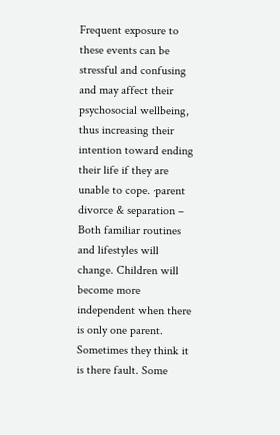Frequent exposure to these events can be stressful and confusing and may affect their psychosocial wellbeing, thus increasing their intention toward ending their life if they are unable to cope. ·parent divorce & separation – Both familiar routines and lifestyles will change. Children will become more independent when there is only one parent. Sometimes they think it is there fault. Some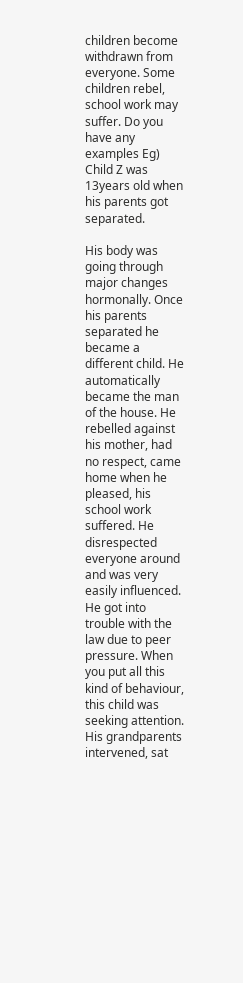children become withdrawn from everyone. Some children rebel, school work may suffer. Do you have any examples Eg) Child Z was 13years old when his parents got separated.

His body was going through major changes hormonally. Once his parents separated he became a different child. He automatically became the man of the house. He rebelled against his mother, had no respect, came home when he pleased, his school work suffered. He disrespected everyone around and was very easily influenced. He got into trouble with the law due to peer pressure. When you put all this kind of behaviour, this child was seeking attention. His grandparents intervened, sat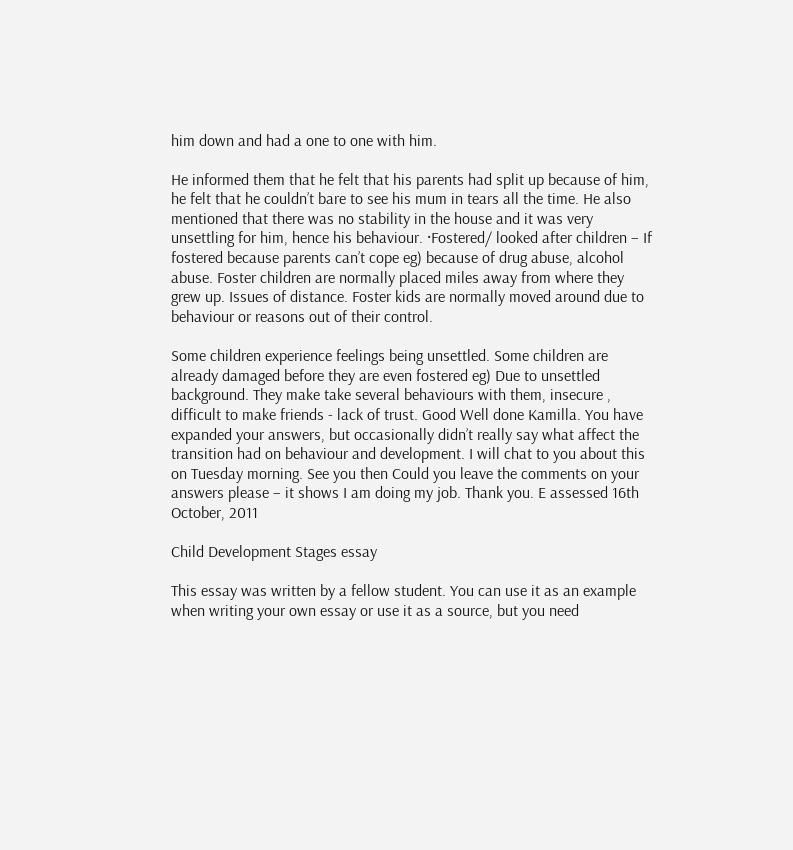him down and had a one to one with him.

He informed them that he felt that his parents had split up because of him, he felt that he couldn’t bare to see his mum in tears all the time. He also mentioned that there was no stability in the house and it was very unsettling for him, hence his behaviour. ·Fostered/ looked after children – If fostered because parents can’t cope eg) because of drug abuse, alcohol abuse. Foster children are normally placed miles away from where they grew up. Issues of distance. Foster kids are normally moved around due to behaviour or reasons out of their control.

Some children experience feelings being unsettled. Some children are already damaged before they are even fostered eg) Due to unsettled background. They make take several behaviours with them, insecure , difficult to make friends - lack of trust. Good Well done Kamilla. You have expanded your answers, but occasionally didn’t really say what affect the transition had on behaviour and development. I will chat to you about this on Tuesday morning. See you then Could you leave the comments on your answers please – it shows I am doing my job. Thank you. E assessed 16th October, 2011

Child Development Stages essay

This essay was written by a fellow student. You can use it as an example when writing your own essay or use it as a source, but you need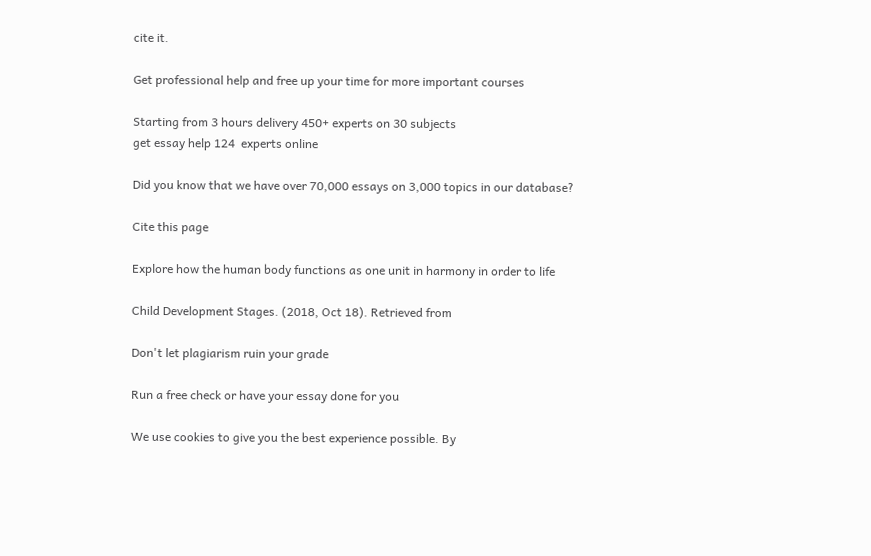cite it.

Get professional help and free up your time for more important courses

Starting from 3 hours delivery 450+ experts on 30 subjects
get essay help 124  experts online

Did you know that we have over 70,000 essays on 3,000 topics in our database?

Cite this page

Explore how the human body functions as one unit in harmony in order to life

Child Development Stages. (2018, Oct 18). Retrieved from

Don't let plagiarism ruin your grade

Run a free check or have your essay done for you

We use cookies to give you the best experience possible. By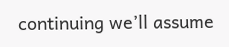continuing we’ll assume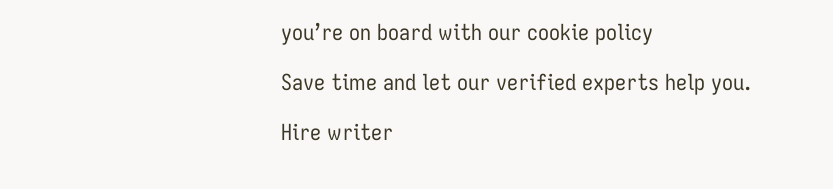you’re on board with our cookie policy

Save time and let our verified experts help you.

Hire writer